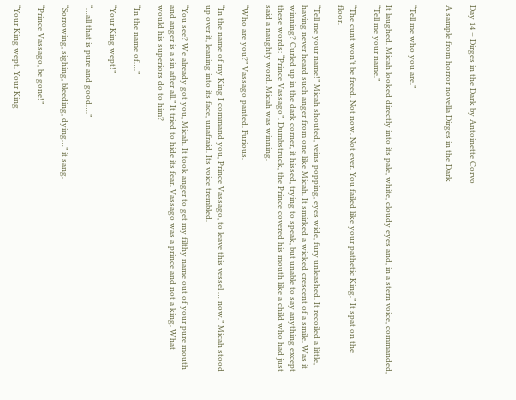Day 14 – Dirges in the Dark by Antoinette Corvo

A sample from horror novella Dirges in the Dark


“Tell me who you are.”

It laughed. Micah looked directly into its pale, white, cloudy eyes and, in a stern voice, commanded, “Tell me your name.”

“The cunt won’t be freed. Not now. Not ever. You failed like your pathetic King.” It spat on the floor.

“Tell me your name!” Micah shouted, veins popping, eyes wide, fury unleashed. It recoiled a little, having never heard such anger from one like Micah. It smirked a wicked crescent of a smile. Was it winning? Curled up in the dark corner, it hissed, trying to speak, but unable to say anything except these words: “Prince Vassago”. Dumbstruck, the Prince covered his mouth like a child who had just said a naughty word. Micah was winning.

“Who are you?” Vassago panted. Furious.

“In the name of my King I command you, Prince Vassago, to leave this vessel … now.” Micah stood up over it, leaning into its face, unafraid. Its voice trembled.

“You see? We already got you, Micah. It took anger to get my filthy name out of your pure mouth and anger is a sin after all.” It tried to hide its fear. Vassago was a prince and not a king. What would his superiors do to him?

“In the name of….”

“Your King wept!”

“…all that is pure and good….”

“Sorrowing, sighing, bleeding, dying…” it sang.

“Prince Vassago, be gone!”

“Your King wept. Your King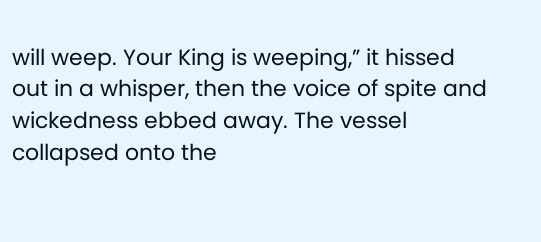will weep. Your King is weeping,” it hissed out in a whisper, then the voice of spite and wickedness ebbed away. The vessel collapsed onto the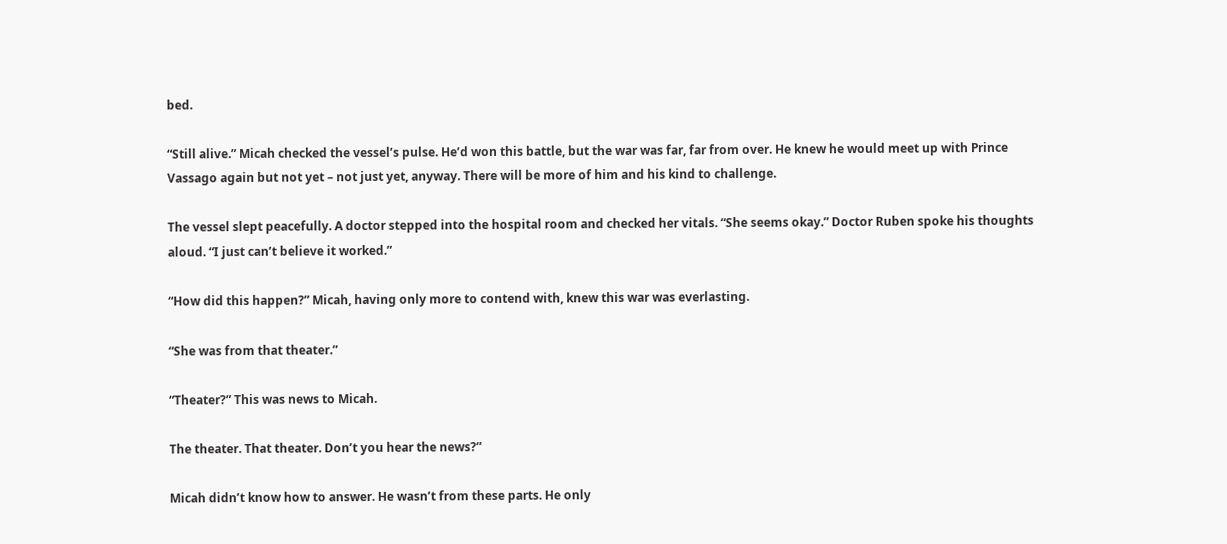bed.

“Still alive.” Micah checked the vessel’s pulse. He’d won this battle, but the war was far, far from over. He knew he would meet up with Prince Vassago again but not yet – not just yet, anyway. There will be more of him and his kind to challenge.

The vessel slept peacefully. A doctor stepped into the hospital room and checked her vitals. “She seems okay.” Doctor Ruben spoke his thoughts aloud. “I just can’t believe it worked.”

“How did this happen?” Micah, having only more to contend with, knew this war was everlasting.

“She was from that theater.”

“Theater?” This was news to Micah.

The theater. That theater. Don’t you hear the news?”

Micah didn’t know how to answer. He wasn’t from these parts. He only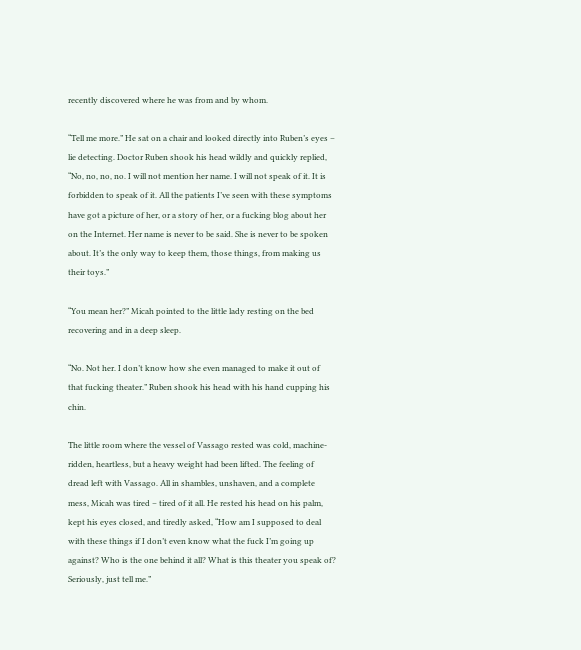recently discovered where he was from and by whom.

“Tell me more.” He sat on a chair and looked directly into Ruben’s eyes – lie detecting. Doctor Ruben shook his head wildly and quickly replied, “No, no, no, no. I will not mention her name. I will not speak of it. It is forbidden to speak of it. All the patients I’ve seen with these symptoms have got a picture of her, or a story of her, or a fucking blog about her on the Internet. Her name is never to be said. She is never to be spoken about. It’s the only way to keep them, those things, from making us their toys.”

“You mean her?” Micah pointed to the little lady resting on the bed recovering and in a deep sleep.

“No. Not her. I don’t know how she even managed to make it out of that fucking theater.” Ruben shook his head with his hand cupping his chin.

The little room where the vessel of Vassago rested was cold, machine-ridden, heartless, but a heavy weight had been lifted. The feeling of dread left with Vassago. All in shambles, unshaven, and a complete mess, Micah was tired – tired of it all. He rested his head on his palm, kept his eyes closed, and tiredly asked, “How am I supposed to deal with these things if I don’t even know what the fuck I’m going up against? Who is the one behind it all? What is this theater you speak of? Seriously, just tell me.”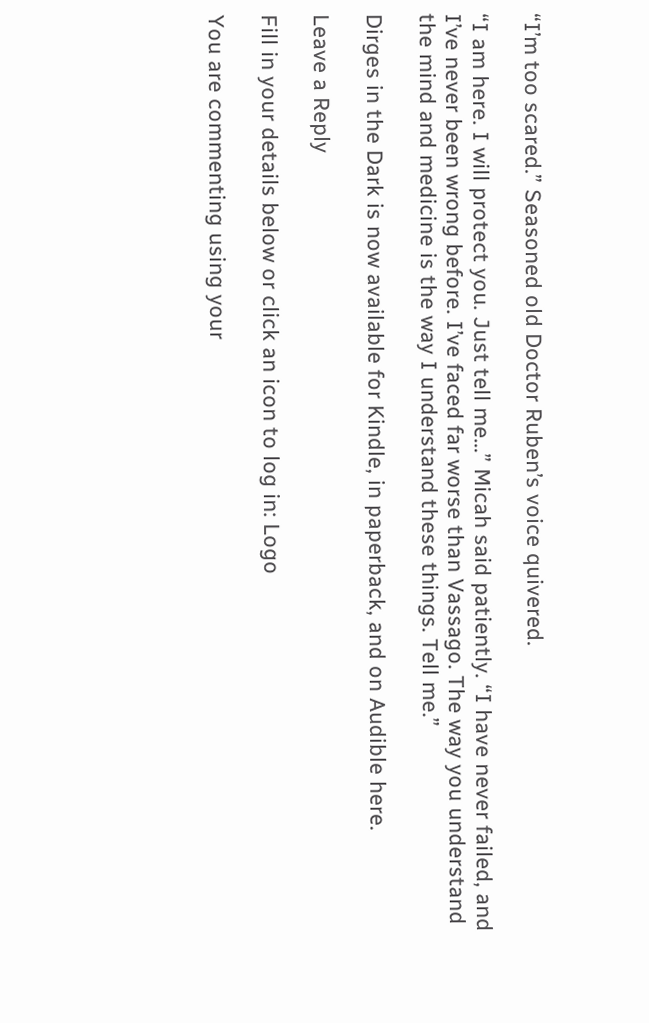“I’m too scared.” Seasoned old Doctor Ruben’s voice quivered.

“I am here. I will protect you. Just tell me…” Micah said patiently. “I have never failed, and I’ve never been wrong before. I’ve faced far worse than Vassago. The way you understand the mind and medicine is the way I understand these things. Tell me.”

Dirges in the Dark is now available for Kindle, in paperback, and on Audible here.

Leave a Reply

Fill in your details below or click an icon to log in: Logo

You are commenting using your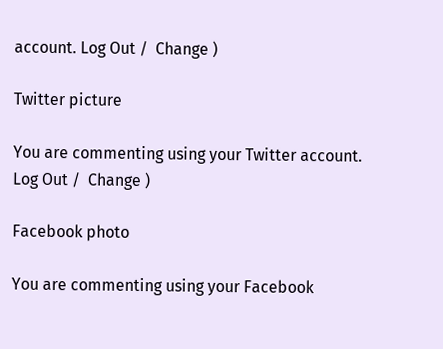account. Log Out /  Change )

Twitter picture

You are commenting using your Twitter account. Log Out /  Change )

Facebook photo

You are commenting using your Facebook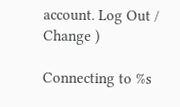account. Log Out /  Change )

Connecting to %s